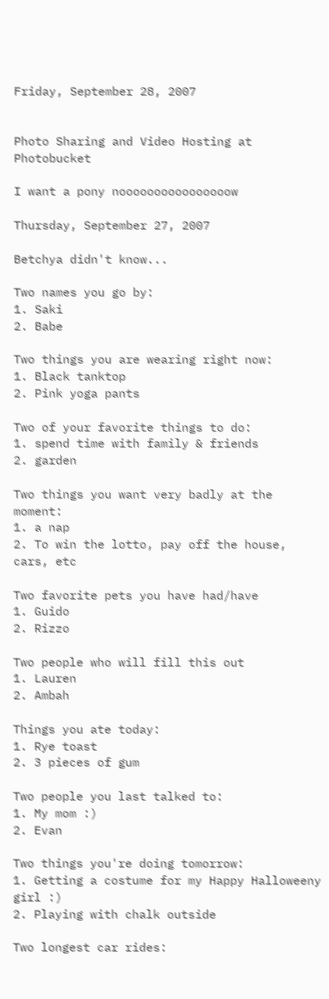Friday, September 28, 2007


Photo Sharing and Video Hosting at Photobucket

I want a pony noooooooooooooooow

Thursday, September 27, 2007

Betchya didn't know...

Two names you go by:
1. Saki
2. Babe

Two things you are wearing right now:
1. Black tanktop
2. Pink yoga pants

Two of your favorite things to do:
1. spend time with family & friends
2. garden

Two things you want very badly at the moment:
1. a nap
2. To win the lotto, pay off the house, cars, etc

Two favorite pets you have had/have
1. Guido
2. Rizzo

Two people who will fill this out
1. Lauren
2. Ambah

Things you ate today:
1. Rye toast
2. 3 pieces of gum

Two people you last talked to:
1. My mom :)
2. Evan

Two things you're doing tomorrow:
1. Getting a costume for my Happy Halloweeny girl :)
2. Playing with chalk outside

Two longest car rides: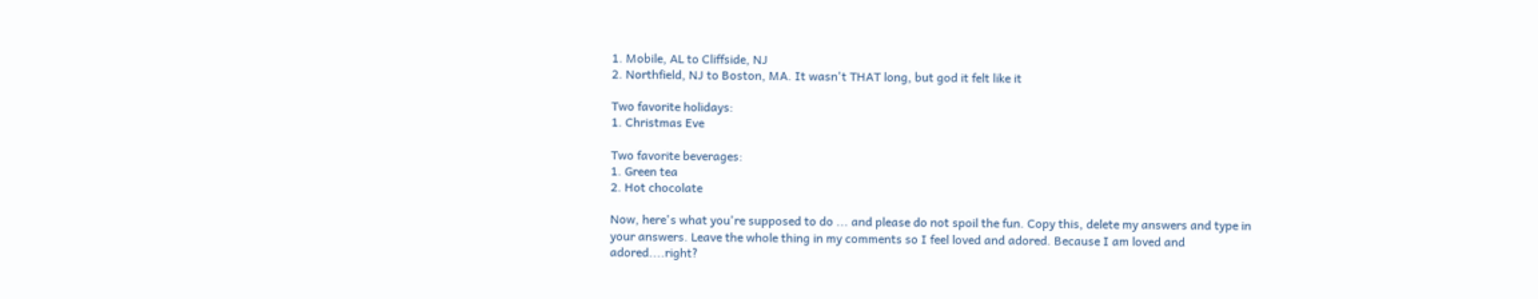1. Mobile, AL to Cliffside, NJ
2. Northfield, NJ to Boston, MA. It wasn't THAT long, but god it felt like it

Two favorite holidays:
1. Christmas Eve

Two favorite beverages:
1. Green tea
2. Hot chocolate

Now, here's what you're supposed to do ... and please do not spoil the fun. Copy this, delete my answers and type in your answers. Leave the whole thing in my comments so I feel loved and adored. Because I am loved and adored....right?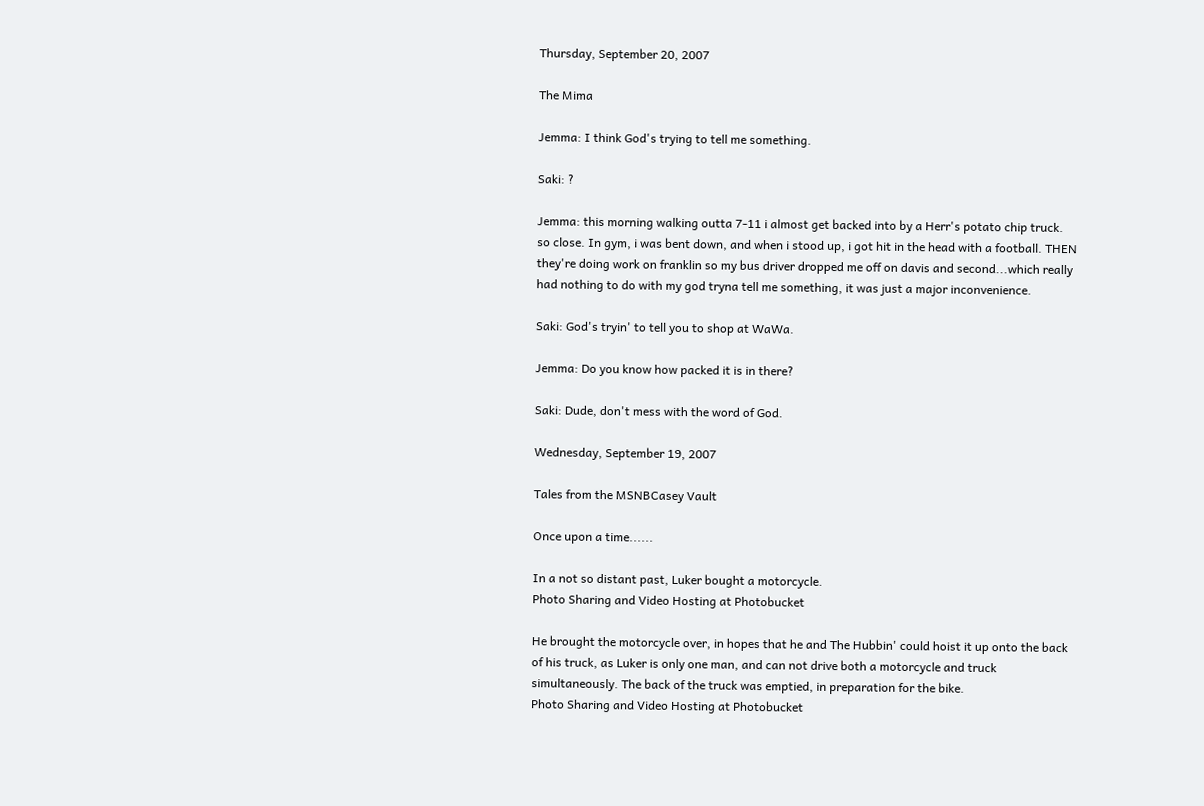Thursday, September 20, 2007

The Mima

Jemma: I think God's trying to tell me something.

Saki: ?

Jemma: this morning walking outta 7-11 i almost get backed into by a Herr's potato chip truck. so close. In gym, i was bent down, and when i stood up, i got hit in the head with a football. THEN they're doing work on franklin so my bus driver dropped me off on davis and second...which really had nothing to do with my god tryna tell me something, it was just a major inconvenience.

Saki: God's tryin' to tell you to shop at WaWa.

Jemma: Do you know how packed it is in there?

Saki: Dude, don't mess with the word of God.

Wednesday, September 19, 2007

Tales from the MSNBCasey Vault

Once upon a time......

In a not so distant past, Luker bought a motorcycle.
Photo Sharing and Video Hosting at Photobucket

He brought the motorcycle over, in hopes that he and The Hubbin' could hoist it up onto the back of his truck, as Luker is only one man, and can not drive both a motorcycle and truck simultaneously. The back of the truck was emptied, in preparation for the bike.
Photo Sharing and Video Hosting at Photobucket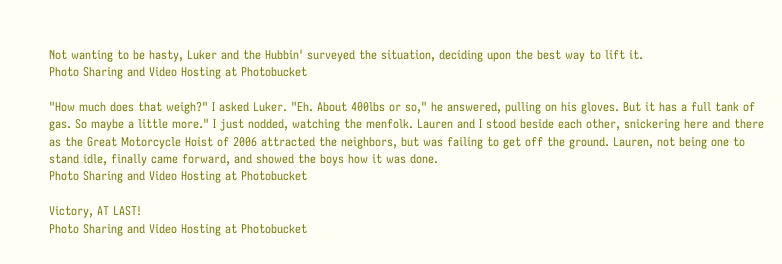Not wanting to be hasty, Luker and the Hubbin' surveyed the situation, deciding upon the best way to lift it.
Photo Sharing and Video Hosting at Photobucket

"How much does that weigh?" I asked Luker. "Eh. About 400lbs or so," he answered, pulling on his gloves. But it has a full tank of gas. So maybe a little more." I just nodded, watching the menfolk. Lauren and I stood beside each other, snickering here and there as the Great Motorcycle Hoist of 2006 attracted the neighbors, but was failing to get off the ground. Lauren, not being one to stand idle, finally came forward, and showed the boys how it was done.
Photo Sharing and Video Hosting at Photobucket

Victory, AT LAST!
Photo Sharing and Video Hosting at Photobucket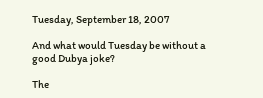Tuesday, September 18, 2007

And what would Tuesday be without a good Dubya joke?

The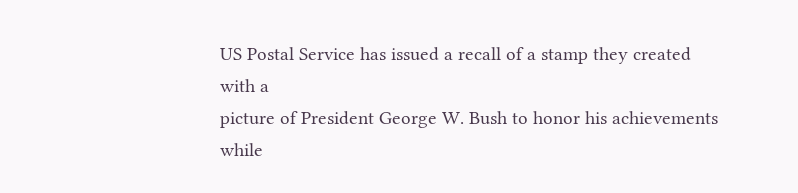US Postal Service has issued a recall of a stamp they created with a
picture of President George W. Bush to honor his achievements while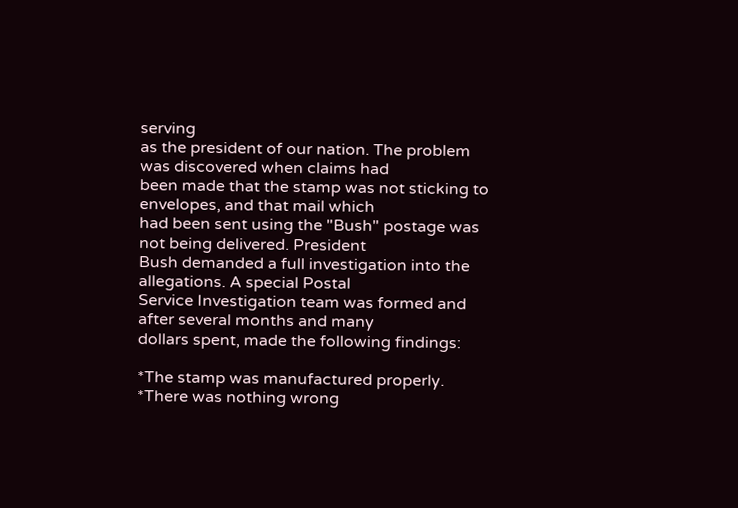serving
as the president of our nation. The problem was discovered when claims had
been made that the stamp was not sticking to envelopes, and that mail which
had been sent using the "Bush" postage was not being delivered. President
Bush demanded a full investigation into the allegations. A special Postal
Service Investigation team was formed and after several months and many
dollars spent, made the following findings:

*The stamp was manufactured properly.
*There was nothing wrong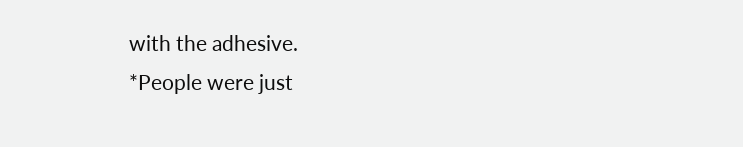with the adhesive.
*People were just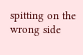spitting on the wrong side